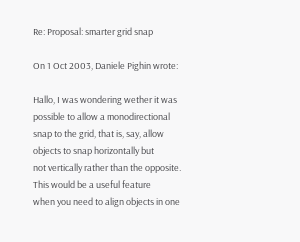Re: Proposal: smarter grid snap

On 1 Oct 2003, Daniele Pighin wrote:

Hallo, I was wondering wether it was possible to allow a monodirectional
snap to the grid, that is, say, allow objects to snap horizontally but
not vertically rather than the opposite. This would be a useful feature
when you need to align objects in one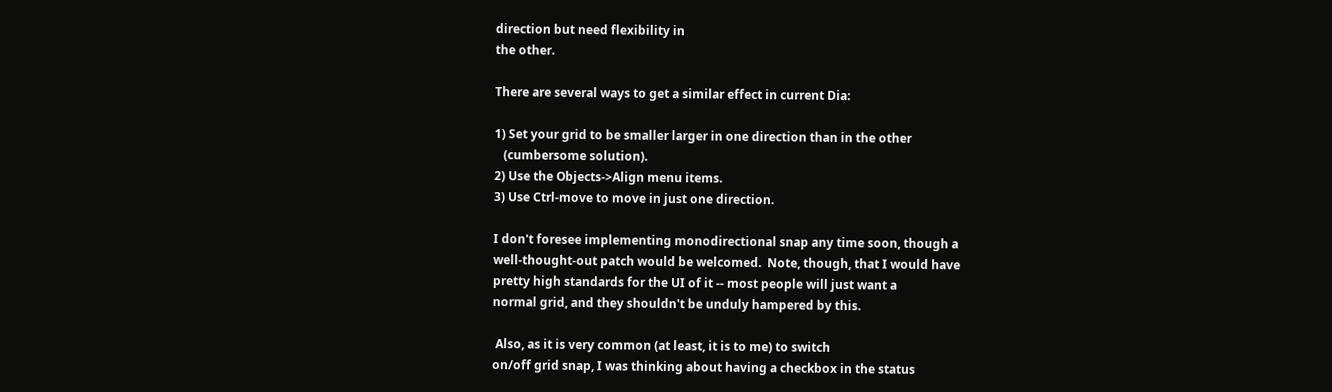direction but need flexibility in
the other.

There are several ways to get a similar effect in current Dia:

1) Set your grid to be smaller larger in one direction than in the other
   (cumbersome solution).
2) Use the Objects->Align menu items.
3) Use Ctrl-move to move in just one direction.

I don't foresee implementing monodirectional snap any time soon, though a
well-thought-out patch would be welcomed.  Note, though, that I would have
pretty high standards for the UI of it -- most people will just want a
normal grid, and they shouldn't be unduly hampered by this.

 Also, as it is very common (at least, it is to me) to switch
on/off grid snap, I was thinking about having a checkbox in the status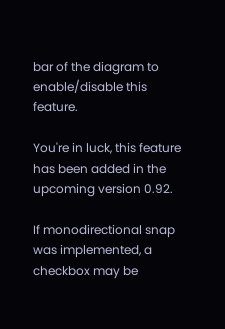bar of the diagram to enable/disable this feature.

You're in luck, this feature has been added in the upcoming version 0.92.

If monodirectional snap was implemented, a checkbox may be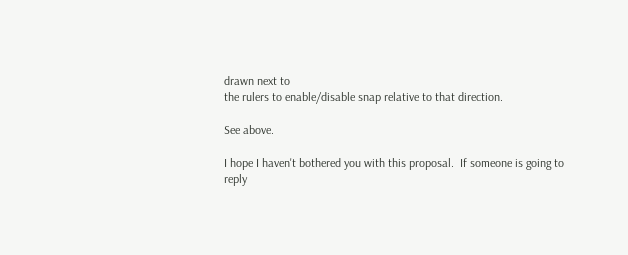drawn next to
the rulers to enable/disable snap relative to that direction.

See above.

I hope I haven't bothered you with this proposal.  If someone is going to
reply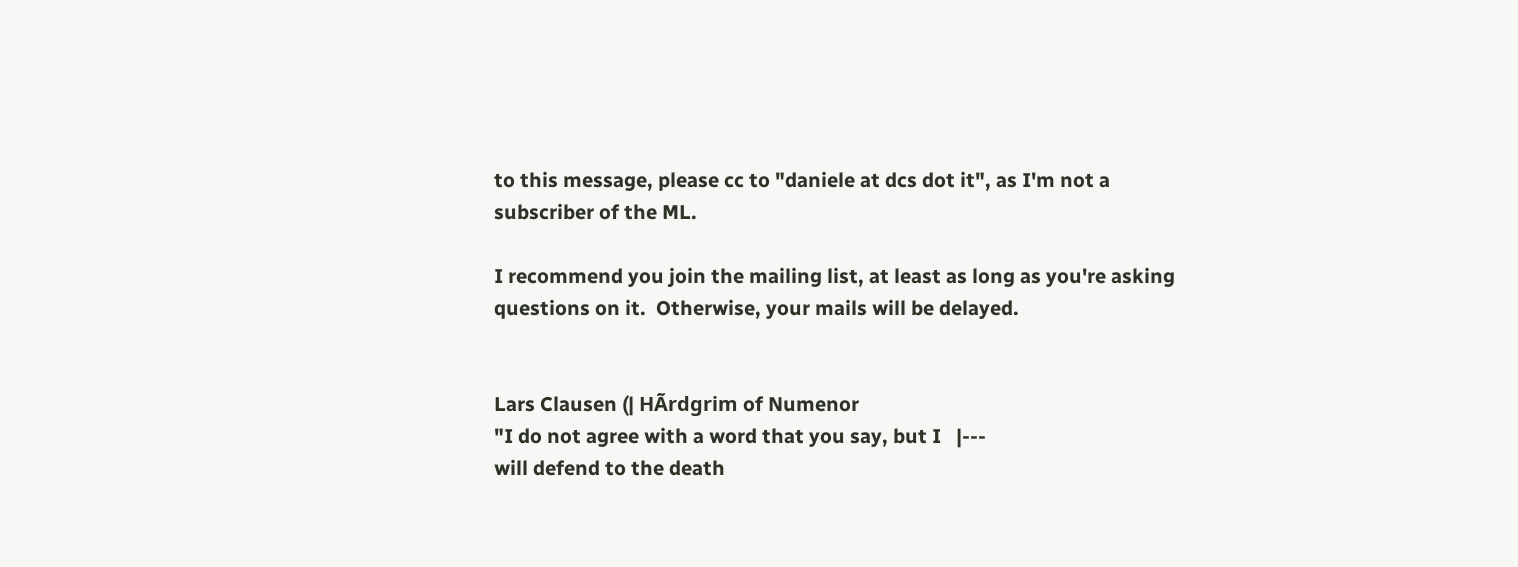to this message, please cc to "daniele at dcs dot it", as I'm not a
subscriber of the ML.

I recommend you join the mailing list, at least as long as you're asking
questions on it.  Otherwise, your mails will be delayed.


Lars Clausen (| HÃrdgrim of Numenor
"I do not agree with a word that you say, but I   |---
will defend to the death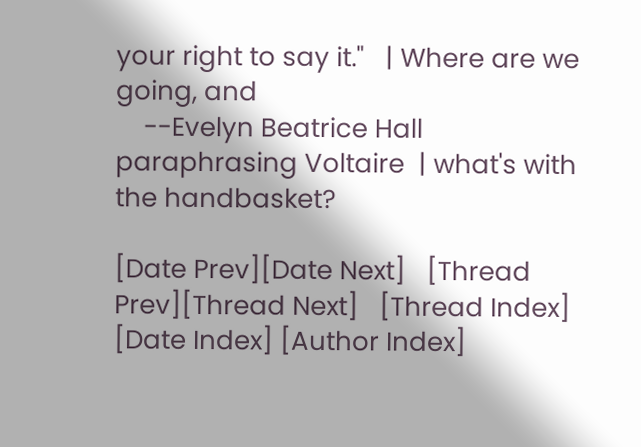your right to say it."   | Where are we going, and
    --Evelyn Beatrice Hall paraphrasing Voltaire  | what's with the handbasket?

[Date Prev][Date Next]   [Thread Prev][Thread Next]   [Thread Index] [Date Index] [Author Index]